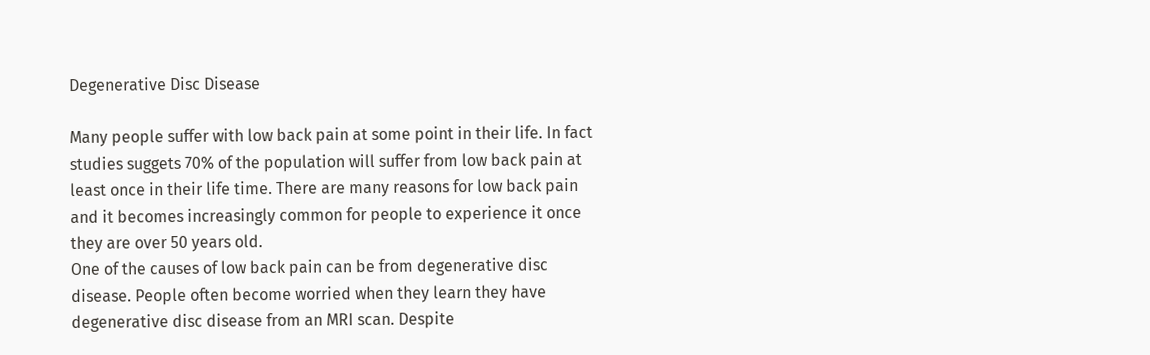Degenerative Disc Disease

Many people suffer with low back pain at some point in their life. In fact studies suggets 70% of the population will suffer from low back pain at least once in their life time. There are many reasons for low back pain and it becomes increasingly common for people to experience it once they are over 50 years old.
One of the causes of low back pain can be from degenerative disc disease. People often become worried when they learn they have degenerative disc disease from an MRI scan. Despite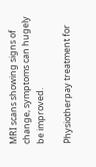MRI scans showing signs of change, symptoms can hugely be improved.

Physiotherpay treatment for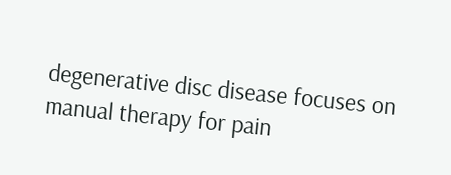degenerative disc disease focuses on manual therapy for pain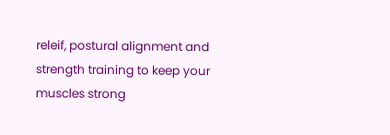releif, postural alignment and strength training to keep your muscles strong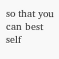so that you can best self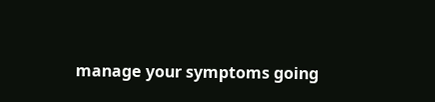manage your symptoms going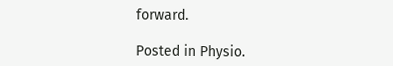forward.

Posted in Physio.